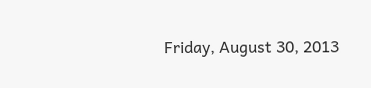Friday, August 30, 2013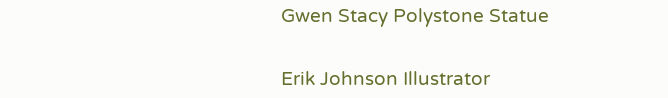Gwen Stacy Polystone Statue


Erik Johnson Illustrator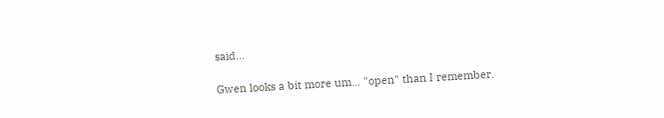said...

Gwen looks a bit more um... "open" than I remember.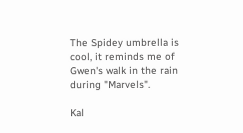The Spidey umbrella is cool, it reminds me of Gwen's walk in the rain during "Marvels".

Kal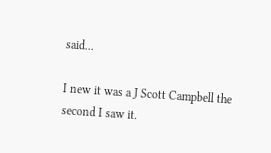said...

I new it was a J Scott Campbell the second I saw it.